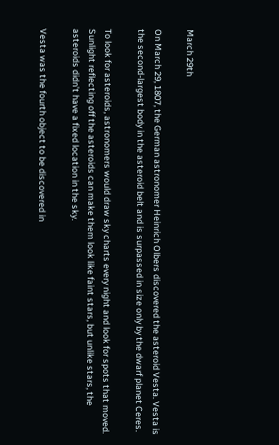March 29th

On March 29, 1807, the German astronomer Heinrich Olbers discovered the asteroid Vesta. Vesta is the second-largest body in the asteroid belt and is surpassed in size only by the dwarf planet Ceres.

To look for asteroids, astronomers would draw sky charts every night and look for spots that moved. Sunlight reflecting off the asteroids can make them look like faint stars, but unlike stars, the asteroids didn’t have a fixed location in the sky.

Vesta was the fourth object to be discovered in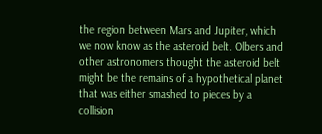the region between Mars and Jupiter, which we now know as the asteroid belt. Olbers and other astronomers thought the asteroid belt might be the remains of a hypothetical planet that was either smashed to pieces by a collision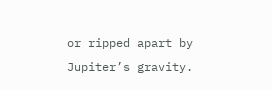or ripped apart by Jupiter’s gravity.